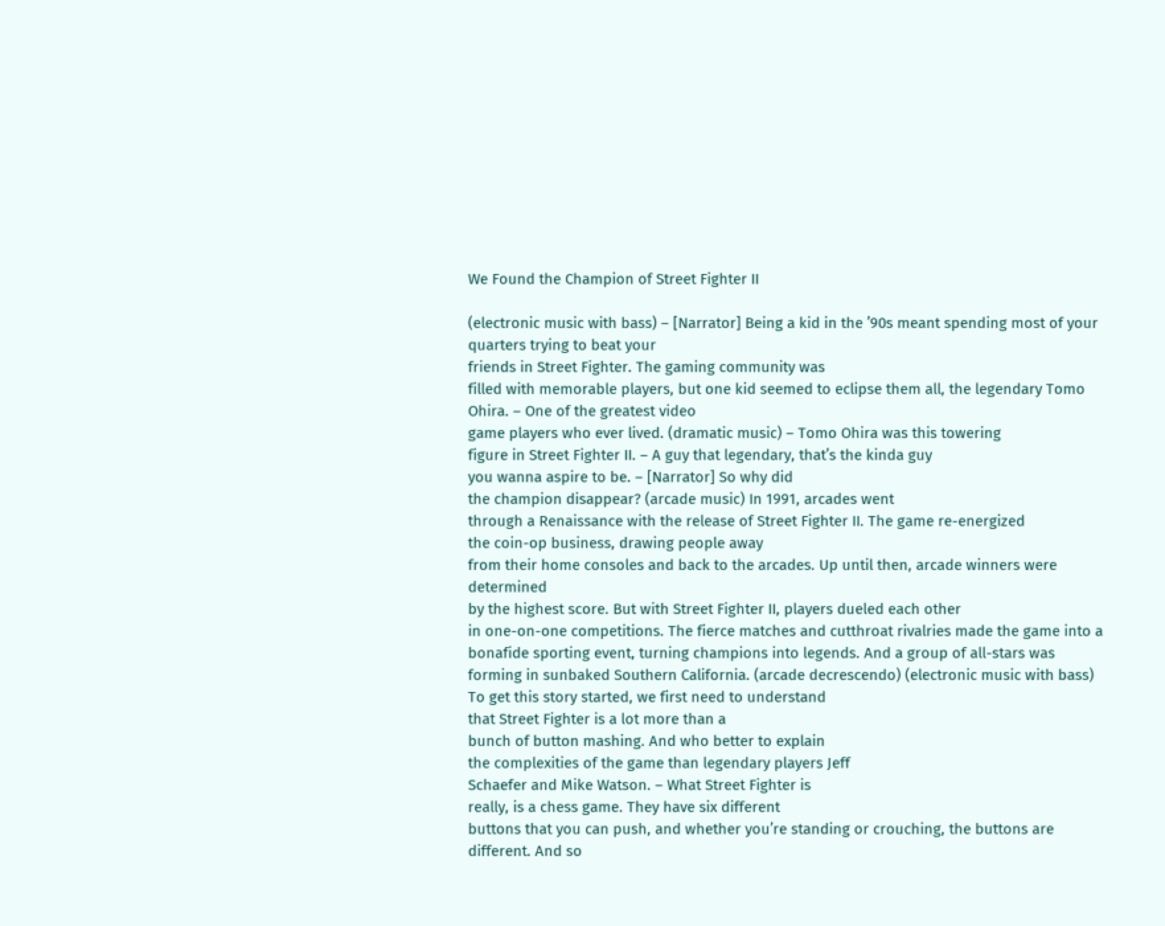We Found the Champion of Street Fighter II

(electronic music with bass) – [Narrator] Being a kid in the ’90s meant spending most of your quarters trying to beat your
friends in Street Fighter. The gaming community was
filled with memorable players, but one kid seemed to eclipse them all, the legendary Tomo Ohira. – One of the greatest video
game players who ever lived. (dramatic music) – Tomo Ohira was this towering
figure in Street Fighter II. – A guy that legendary, that’s the kinda guy
you wanna aspire to be. – [Narrator] So why did
the champion disappear? (arcade music) In 1991, arcades went
through a Renaissance with the release of Street Fighter II. The game re-energized
the coin-op business, drawing people away
from their home consoles and back to the arcades. Up until then, arcade winners were determined
by the highest score. But with Street Fighter II, players dueled each other
in one-on-one competitions. The fierce matches and cutthroat rivalries made the game into a
bonafide sporting event, turning champions into legends. And a group of all-stars was forming in sunbaked Southern California. (arcade decrescendo) (electronic music with bass)
To get this story started, we first need to understand
that Street Fighter is a lot more than a
bunch of button mashing. And who better to explain
the complexities of the game than legendary players Jeff
Schaefer and Mike Watson. – What Street Fighter is
really, is a chess game. They have six different
buttons that you can push, and whether you’re standing or crouching, the buttons are different. And so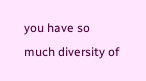you have so much diversity of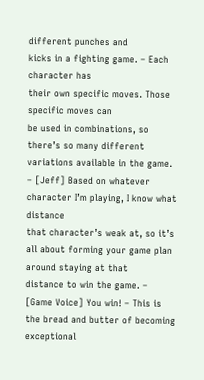different punches and
kicks in a fighting game. – Each character has
their own specific moves. Those specific moves can
be used in combinations, so there’s so many different variations available in the game. – [Jeff] Based on whatever
character I’m playing, I know what distance
that character’s weak at, so it’s all about forming your game plan around staying at that
distance to win the game. – [Game Voice] You win! – This is the bread and butter of becoming exceptional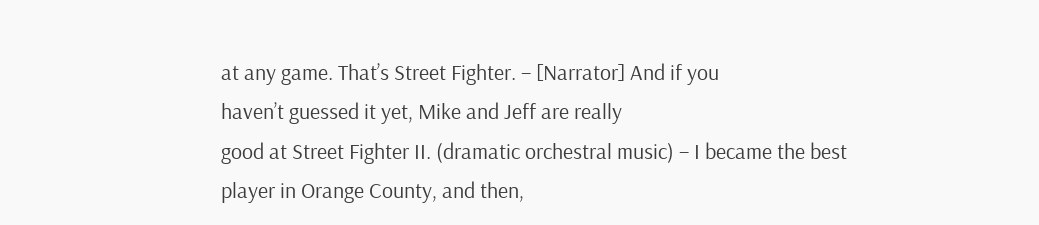at any game. That’s Street Fighter. – [Narrator] And if you
haven’t guessed it yet, Mike and Jeff are really
good at Street Fighter II. (dramatic orchestral music) – I became the best
player in Orange County, and then,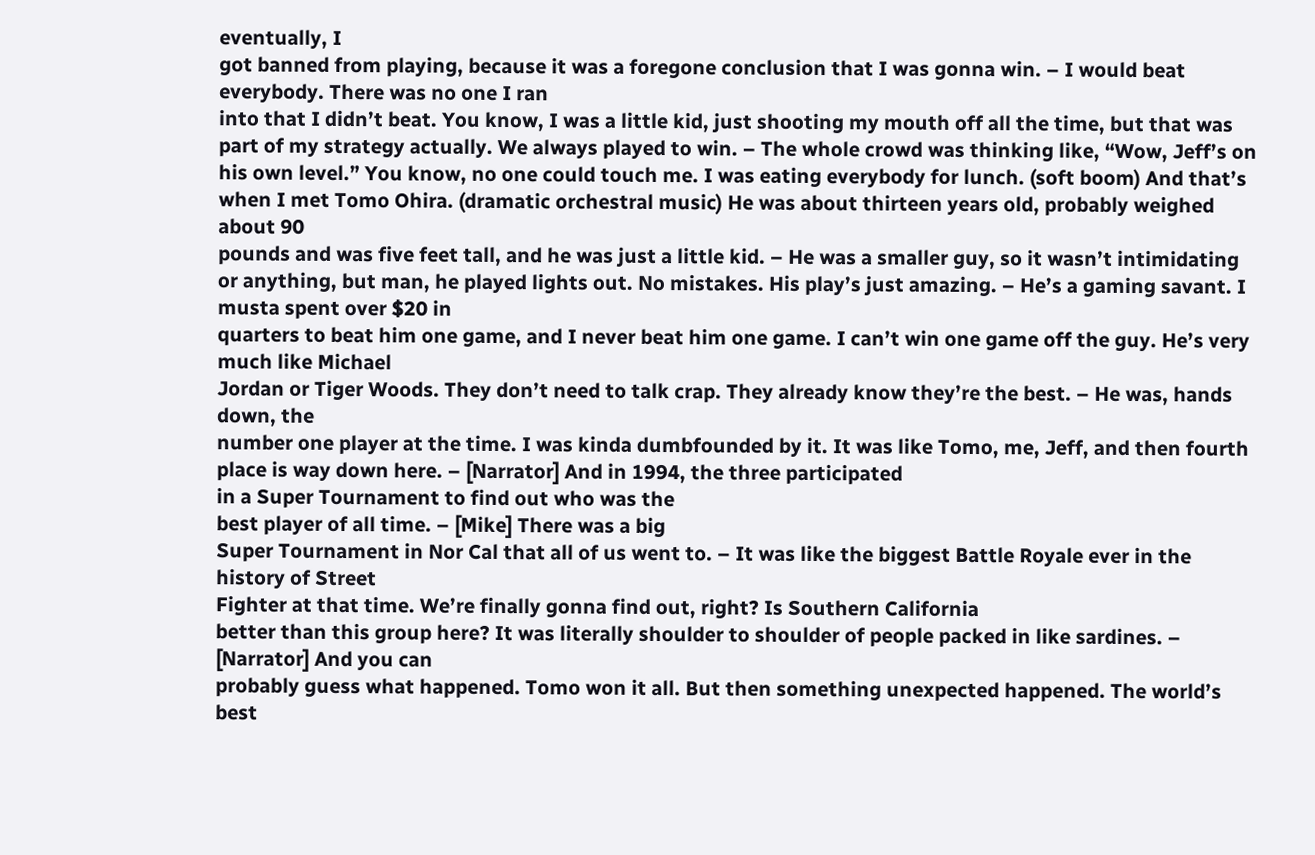eventually, I
got banned from playing, because it was a foregone conclusion that I was gonna win. – I would beat everybody. There was no one I ran
into that I didn’t beat. You know, I was a little kid, just shooting my mouth off all the time, but that was part of my strategy actually. We always played to win. – The whole crowd was thinking like, “Wow, Jeff’s on his own level.” You know, no one could touch me. I was eating everybody for lunch. (soft boom) And that’s when I met Tomo Ohira. (dramatic orchestral music) He was about thirteen years old, probably weighed about 90
pounds and was five feet tall, and he was just a little kid. – He was a smaller guy, so it wasn’t intimidating or anything, but man, he played lights out. No mistakes. His play’s just amazing. – He’s a gaming savant. I musta spent over $20 in
quarters to beat him one game, and I never beat him one game. I can’t win one game off the guy. He’s very much like Michael
Jordan or Tiger Woods. They don’t need to talk crap. They already know they’re the best. – He was, hands down, the
number one player at the time. I was kinda dumbfounded by it. It was like Tomo, me, Jeff, and then fourth place is way down here. – [Narrator] And in 1994, the three participated
in a Super Tournament to find out who was the
best player of all time. – [Mike] There was a big
Super Tournament in Nor Cal that all of us went to. – It was like the biggest Battle Royale ever in the history of Street
Fighter at that time. We’re finally gonna find out, right? Is Southern California
better than this group here? It was literally shoulder to shoulder of people packed in like sardines. – [Narrator] And you can
probably guess what happened. Tomo won it all. But then something unexpected happened. The world’s best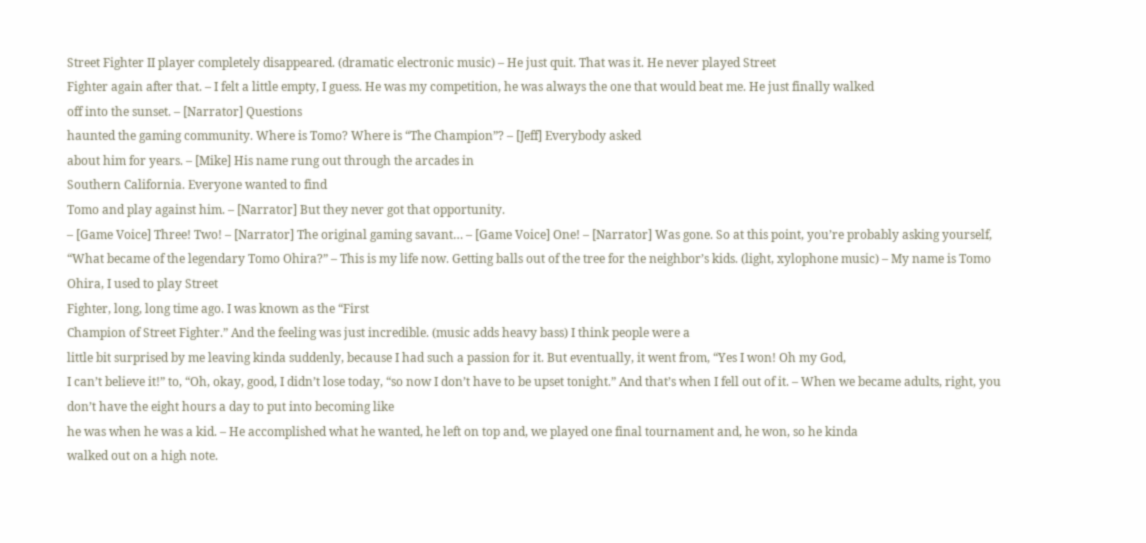Street Fighter II player completely disappeared. (dramatic electronic music) – He just quit. That was it. He never played Street
Fighter again after that. – I felt a little empty, I guess. He was my competition, he was always the one that would beat me. He just finally walked
off into the sunset. – [Narrator] Questions
haunted the gaming community. Where is Tomo? Where is “The Champion”? – [Jeff] Everybody asked
about him for years. – [Mike] His name rung out through the arcades in
Southern California. Everyone wanted to find
Tomo and play against him. – [Narrator] But they never got that opportunity.
– [Game Voice] Three! Two! – [Narrator] The original gaming savant… – [Game Voice] One! – [Narrator] Was gone. So at this point, you’re probably asking yourself, “What became of the legendary Tomo Ohira?” – This is my life now. Getting balls out of the tree for the neighbor’s kids. (light, xylophone music) – My name is Tomo Ohira, I used to play Street
Fighter, long, long time ago. I was known as the “First
Champion of Street Fighter.” And the feeling was just incredible. (music adds heavy bass) I think people were a
little bit surprised by me leaving kinda suddenly, because I had such a passion for it. But eventually, it went from, “Yes I won! Oh my God,
I can’t believe it!” to, “Oh, okay, good, I didn’t lose today, “so now I don’t have to be upset tonight.” And that’s when I fell out of it. – When we became adults, right, you don’t have the eight hours a day to put into becoming like
he was when he was a kid. – He accomplished what he wanted, he left on top and, we played one final tournament and, he won, so he kinda
walked out on a high note.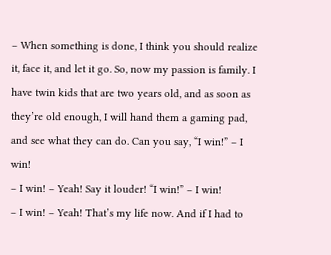– When something is done, I think you should realize
it, face it, and let it go. So, now my passion is family. I have twin kids that are two years old, and as soon as they’re old enough, I will hand them a gaming pad, and see what they can do. Can you say, “I win!” – I win!
– I win! – Yeah! Say it louder! “I win!” – I win!
– I win! – Yeah! That’s my life now. And if I had to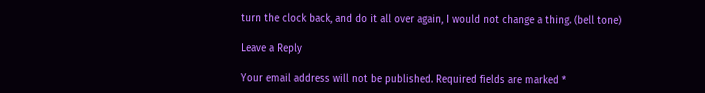turn the clock back, and do it all over again, I would not change a thing. (bell tone)

Leave a Reply

Your email address will not be published. Required fields are marked *